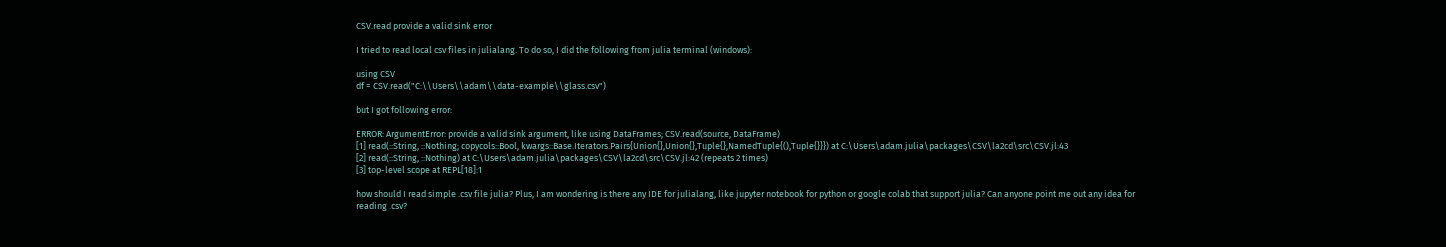CSV.read provide a valid sink error

I tried to read local csv files in julialang. To do so, I did the following from julia terminal (windows):

using CSV
df = CSV.read("C:\\Users\\adam\\data-example\\glass.csv")

but I got following error:

ERROR: ArgumentError: provide a valid sink argument, like using DataFrames; CSV.read(source, DataFrame)
[1] read(::String, ::Nothing; copycols::Bool, kwargs::Base.Iterators.Pairs{Union{},Union{},Tuple{},NamedTuple{(),Tuple{}}}) at C:\Users\adam.julia\packages\CSV\la2cd\src\CSV.jl:43
[2] read(::String, ::Nothing) at C:\Users\adam.julia\packages\CSV\la2cd\src\CSV.jl:42 (repeats 2 times)
[3] top-level scope at REPL[18]:1

how should I read simple .csv file julia? Plus, I am wondering is there any IDE for julialang, like jupyter notebook for python or google colab that support julia? Can anyone point me out any idea for reading .csv?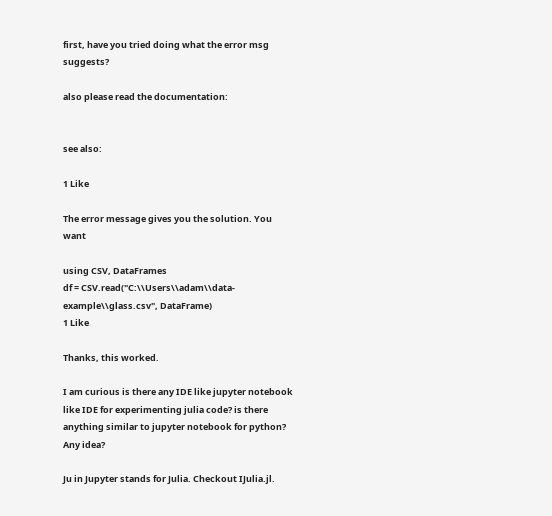first, have you tried doing what the error msg suggests?

also please read the documentation:


see also:

1 Like

The error message gives you the solution. You want

using CSV, DataFrames
df = CSV.read("C:\\Users\\adam\\data-example\\glass.csv", DataFrame)
1 Like

Thanks, this worked.

I am curious is there any IDE like jupyter notebook like IDE for experimenting julia code? is there anything similar to jupyter notebook for python? Any idea?

Ju in Jupyter stands for Julia. Checkout IJulia.jl.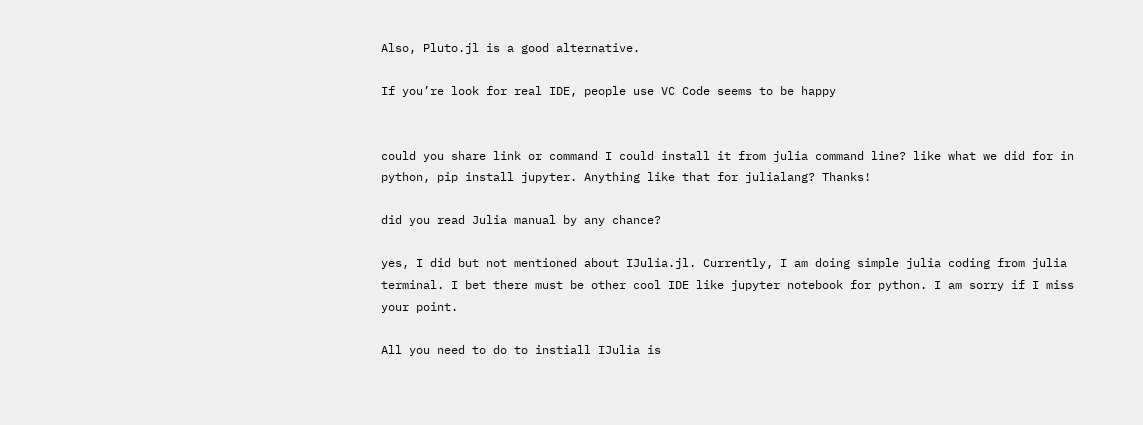Also, Pluto.jl is a good alternative.

If you’re look for real IDE, people use VC Code seems to be happy


could you share link or command I could install it from julia command line? like what we did for in python, pip install jupyter. Anything like that for julialang? Thanks!

did you read Julia manual by any chance?

yes, I did but not mentioned about IJulia.jl. Currently, I am doing simple julia coding from julia terminal. I bet there must be other cool IDE like jupyter notebook for python. I am sorry if I miss your point.

All you need to do to instiall IJulia is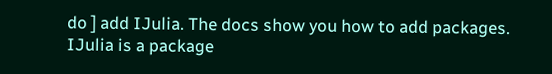do ] add IJulia. The docs show you how to add packages. IJulia is a package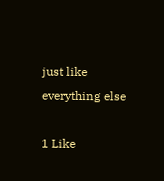just like everything else

1 Like